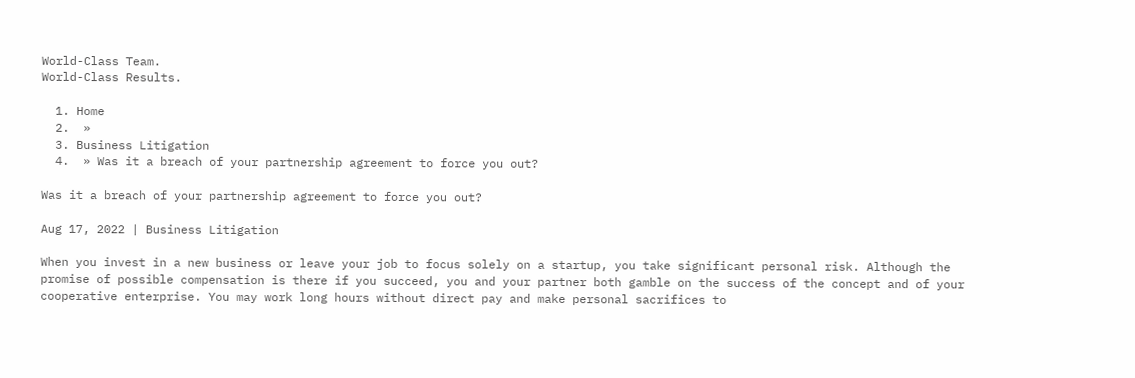World-Class Team.
World-Class Results.

  1. Home
  2.  »
  3. Business Litigation
  4.  » Was it a breach of your partnership agreement to force you out?

Was it a breach of your partnership agreement to force you out?

Aug 17, 2022 | Business Litigation

When you invest in a new business or leave your job to focus solely on a startup, you take significant personal risk. Although the promise of possible compensation is there if you succeed, you and your partner both gamble on the success of the concept and of your cooperative enterprise. You may work long hours without direct pay and make personal sacrifices to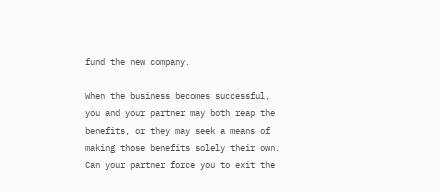fund the new company.

When the business becomes successful, you and your partner may both reap the benefits, or they may seek a means of making those benefits solely their own. Can your partner force you to exit the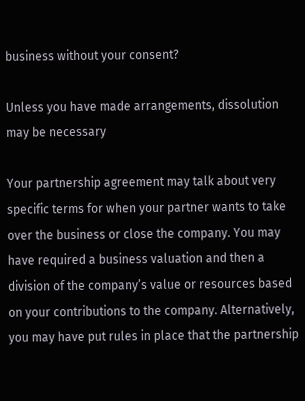business without your consent?

Unless you have made arrangements, dissolution may be necessary

Your partnership agreement may talk about very specific terms for when your partner wants to take over the business or close the company. You may have required a business valuation and then a division of the company’s value or resources based on your contributions to the company. Alternatively, you may have put rules in place that the partnership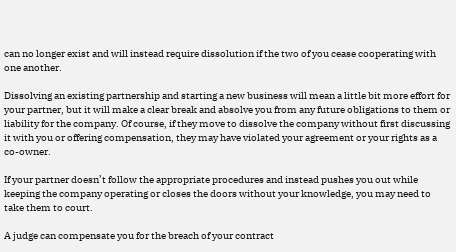can no longer exist and will instead require dissolution if the two of you cease cooperating with one another.

Dissolving an existing partnership and starting a new business will mean a little bit more effort for your partner, but it will make a clear break and absolve you from any future obligations to them or liability for the company. Of course, if they move to dissolve the company without first discussing it with you or offering compensation, they may have violated your agreement or your rights as a co-owner.

If your partner doesn’t follow the appropriate procedures and instead pushes you out while keeping the company operating or closes the doors without your knowledge, you may need to take them to court.

A judge can compensate you for the breach of your contract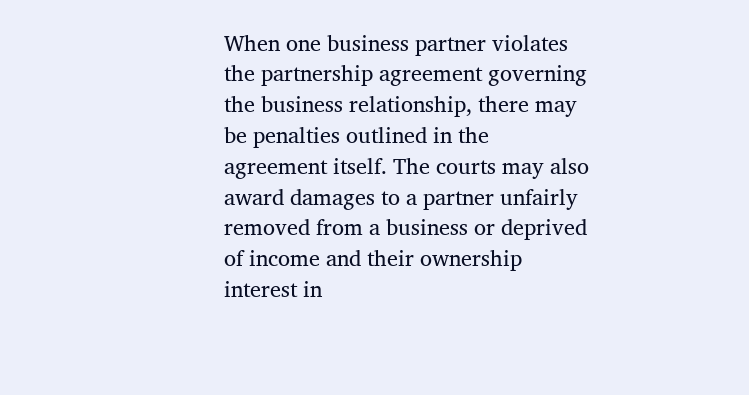When one business partner violates the partnership agreement governing the business relationship, there may be penalties outlined in the agreement itself. The courts may also award damages to a partner unfairly removed from a business or deprived of income and their ownership interest in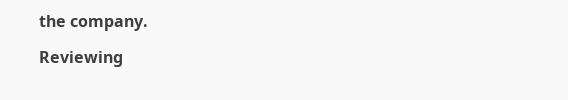the company.

Reviewing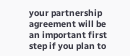your partnership agreement will be an important first step if you plan to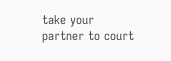take your partner to court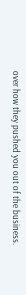over how they pushed you out of the business.